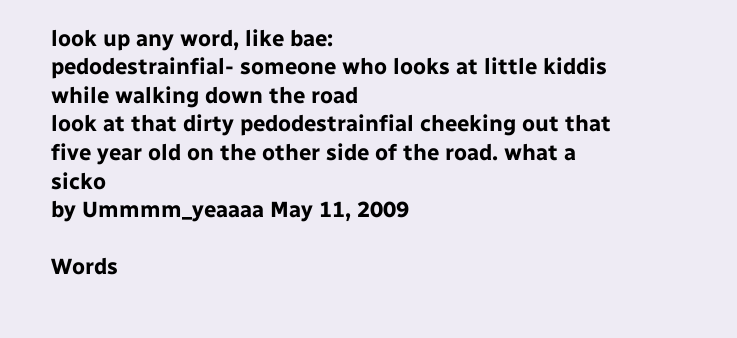look up any word, like bae:
pedodestrainfial- someone who looks at little kiddis while walking down the road
look at that dirty pedodestrainfial cheeking out that five year old on the other side of the road. what a sicko
by Ummmm_yeaaaa May 11, 2009

Words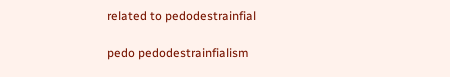related to pedodestrainfial

pedo pedodestrainfialism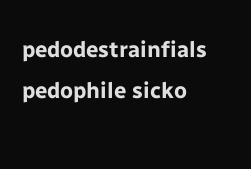pedodestrainfials pedophile sicko